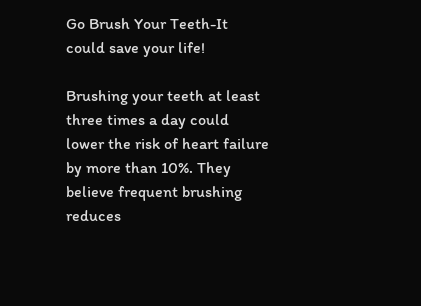Go Brush Your Teeth-It could save your life!

Brushing your teeth at least three times a day could lower the risk of heart failure by more than 10%. They believe frequent brushing reduces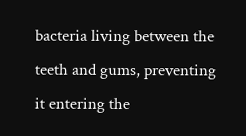bacteria living between the teeth and gums, preventing it entering the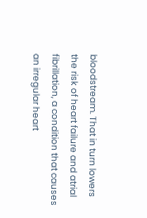bloodstream. That in turn lowers the risk of heart failure and atrial fibrillation, a condition that causes an irregular heart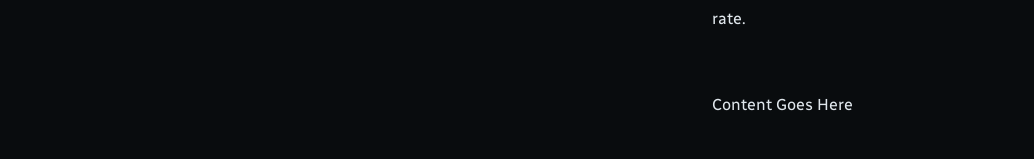rate.


Content Goes Here